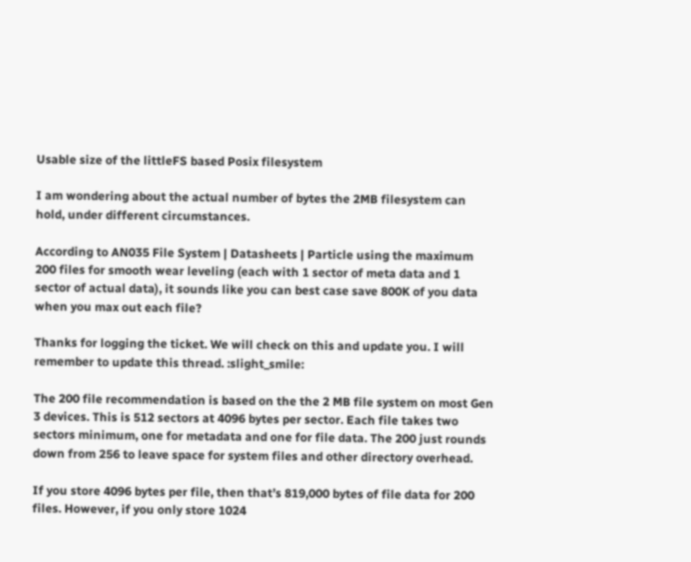Usable size of the littleFS based Posix filesystem

I am wondering about the actual number of bytes the 2MB filesystem can hold, under different circumstances.

According to AN035 File System | Datasheets | Particle using the maximum 200 files for smooth wear leveling (each with 1 sector of meta data and 1 sector of actual data), it sounds like you can best case save 800K of you data when you max out each file?

Thanks for logging the ticket. We will check on this and update you. I will remember to update this thread. :slight_smile:

The 200 file recommendation is based on the the 2 MB file system on most Gen 3 devices. This is 512 sectors at 4096 bytes per sector. Each file takes two sectors minimum, one for metadata and one for file data. The 200 just rounds down from 256 to leave space for system files and other directory overhead.

If you store 4096 bytes per file, then that’s 819,000 bytes of file data for 200 files. However, if you only store 1024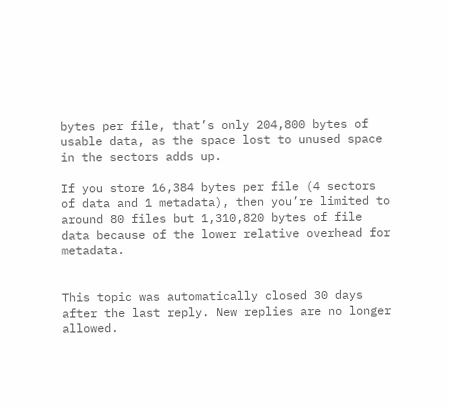bytes per file, that’s only 204,800 bytes of usable data, as the space lost to unused space in the sectors adds up.

If you store 16,384 bytes per file (4 sectors of data and 1 metadata), then you’re limited to around 80 files but 1,310,820 bytes of file data because of the lower relative overhead for metadata.


This topic was automatically closed 30 days after the last reply. New replies are no longer allowed.